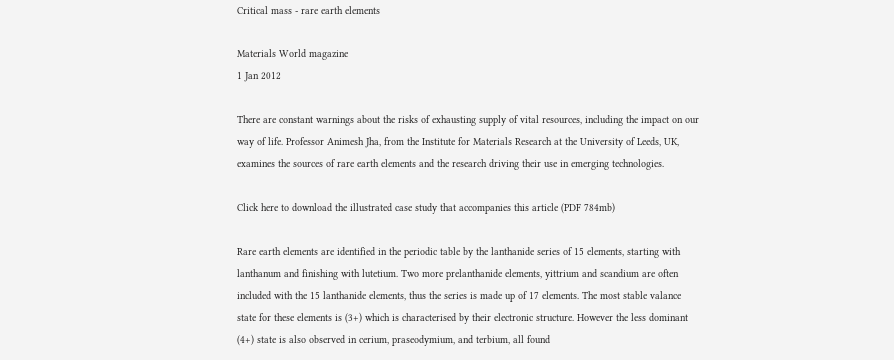Critical mass - rare earth elements

Materials World magazine
1 Jan 2012

There are constant warnings about the risks of exhausting supply of vital resources, including the impact on our way of life. Professor Animesh Jha, from the Institute for Materials Research at the University of Leeds, UK, examines the sources of rare earth elements and the research driving their use in emerging technologies.

Click here to download the illustrated case study that accompanies this article (PDF 784mb)

Rare earth elements are identified in the periodic table by the lanthanide series of 15 elements, starting with lanthanum and finishing with lutetium. Two more prelanthanide elements, yittrium and scandium are often included with the 15 lanthanide elements, thus the series is made up of 17 elements. The most stable valance state for these elements is (3+) which is characterised by their electronic structure. However the less dominant (4+) state is also observed in cerium, praseodymium, and terbium, all found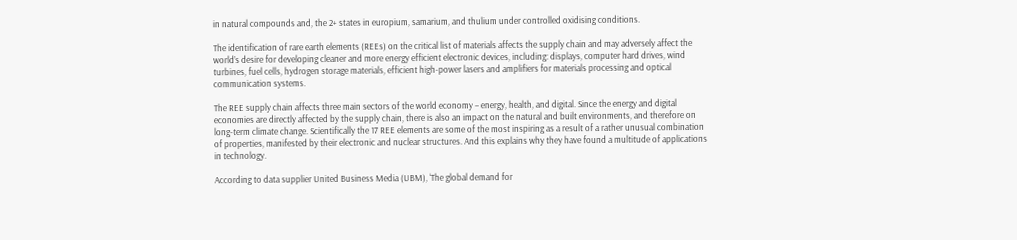in natural compounds and, the 2+ states in europium, samarium, and thulium under controlled oxidising conditions.

The identification of rare earth elements (REEs) on the critical list of materials affects the supply chain and may adversely affect the world’s desire for developing cleaner and more energy efficient electronic devices, including: displays, computer hard drives, wind turbines, fuel cells, hydrogen storage materials, efficient high-power lasers and amplifiers for materials processing and optical communication systems.

The REE supply chain affects three main sectors of the world economy – energy, health, and digital. Since the energy and digital economies are directly affected by the supply chain, there is also an impact on the natural and built environments, and therefore on long-term climate change. Scientifically the 17 REE elements are some of the most inspiring as a result of a rather unusual combination of properties, manifested by their electronic and nuclear structures. And this explains why they have found a multitude of applications in technology.

According to data supplier United Business Media (UBM), ‘The global demand for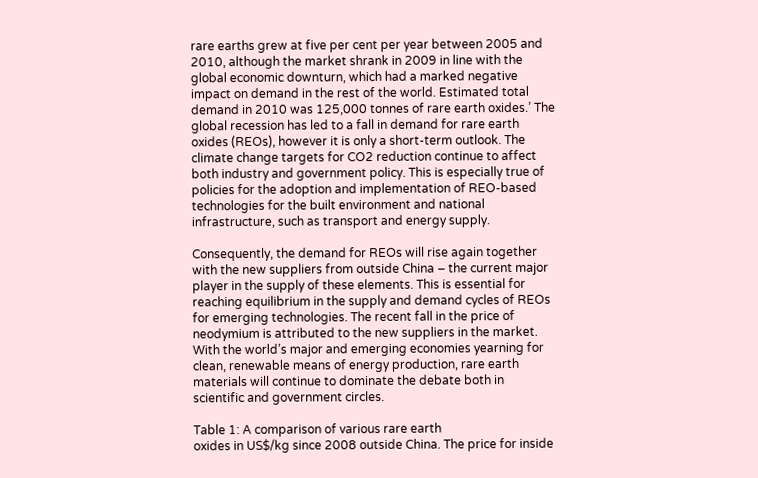rare earths grew at five per cent per year between 2005 and 2010, although the market shrank in 2009 in line with the global economic downturn, which had a marked negative impact on demand in the rest of the world. Estimated total demand in 2010 was 125,000 tonnes of rare earth oxides.’ The global recession has led to a fall in demand for rare earth oxides (REOs), however it is only a short-term outlook. The climate change targets for CO2 reduction continue to affect both industry and government policy. This is especially true of policies for the adoption and implementation of REO-based technologies for the built environment and national infrastructure, such as transport and energy supply.

Consequently, the demand for REOs will rise again together with the new suppliers from outside China – the current major player in the supply of these elements. This is essential for reaching equilibrium in the supply and demand cycles of REOs for emerging technologies. The recent fall in the price of neodymium is attributed to the new suppliers in the market. With the world’s major and emerging economies yearning for clean, renewable means of energy production, rare earth materials will continue to dominate the debate both in scientific and government circles.

Table 1: A comparison of various rare earth
oxides in US$/kg since 2008 outside China. The price for inside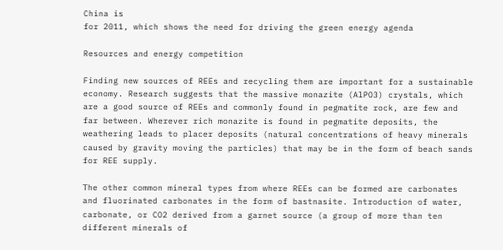China is
for 2011, which shows the need for driving the green energy agenda

Resources and energy competition

Finding new sources of REEs and recycling them are important for a sustainable economy. Research suggests that the massive monazite (AlPO3) crystals, which are a good source of REEs and commonly found in pegmatite rock, are few and far between. Wherever rich monazite is found in pegmatite deposits, the weathering leads to placer deposits (natural concentrations of heavy minerals caused by gravity moving the particles) that may be in the form of beach sands for REE supply.

The other common mineral types from where REEs can be formed are carbonates and fluorinated carbonates in the form of bastnasite. Introduction of water, carbonate, or CO2 derived from a garnet source (a group of more than ten different minerals of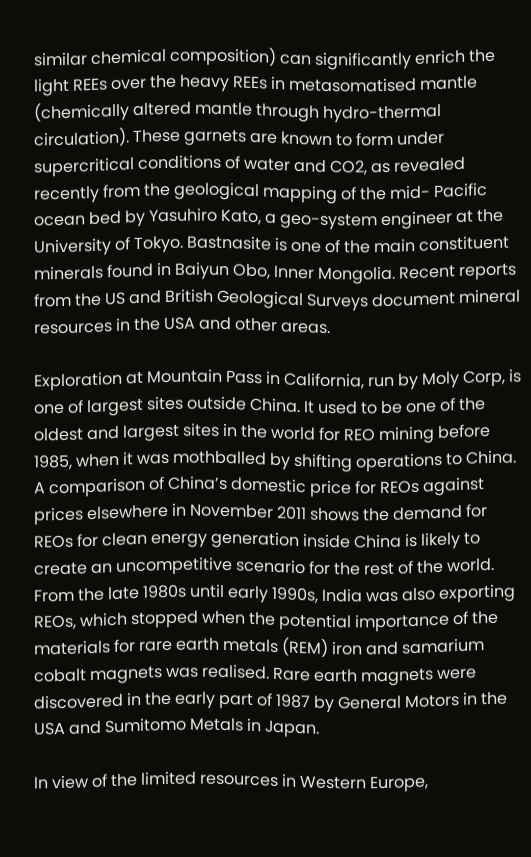similar chemical composition) can significantly enrich the light REEs over the heavy REEs in metasomatised mantle (chemically altered mantle through hydro-thermal circulation). These garnets are known to form under supercritical conditions of water and CO2, as revealed recently from the geological mapping of the mid- Pacific ocean bed by Yasuhiro Kato, a geo-system engineer at the University of Tokyo. Bastnasite is one of the main constituent minerals found in Baiyun Obo, Inner Mongolia. Recent reports from the US and British Geological Surveys document mineral resources in the USA and other areas.

Exploration at Mountain Pass in California, run by Moly Corp, is one of largest sites outside China. It used to be one of the oldest and largest sites in the world for REO mining before 1985, when it was mothballed by shifting operations to China. A comparison of China’s domestic price for REOs against prices elsewhere in November 2011 shows the demand for REOs for clean energy generation inside China is likely to create an uncompetitive scenario for the rest of the world. From the late 1980s until early 1990s, India was also exporting REOs, which stopped when the potential importance of the materials for rare earth metals (REM) iron and samarium cobalt magnets was realised. Rare earth magnets were discovered in the early part of 1987 by General Motors in the USA and Sumitomo Metals in Japan.

In view of the limited resources in Western Europe,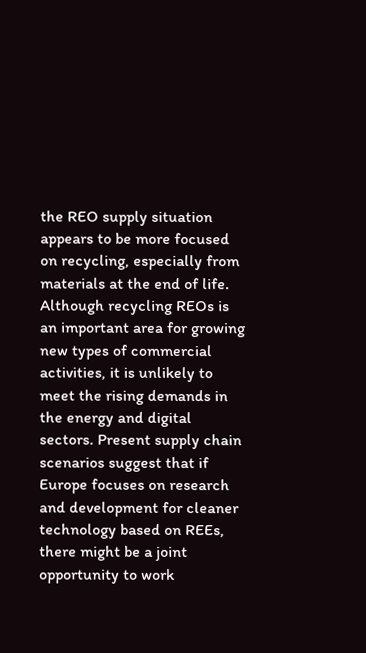the REO supply situation appears to be more focused on recycling, especially from materials at the end of life. Although recycling REOs is an important area for growing new types of commercial activities, it is unlikely to meet the rising demands in the energy and digital sectors. Present supply chain scenarios suggest that if Europe focuses on research and development for cleaner technology based on REEs, there might be a joint opportunity to work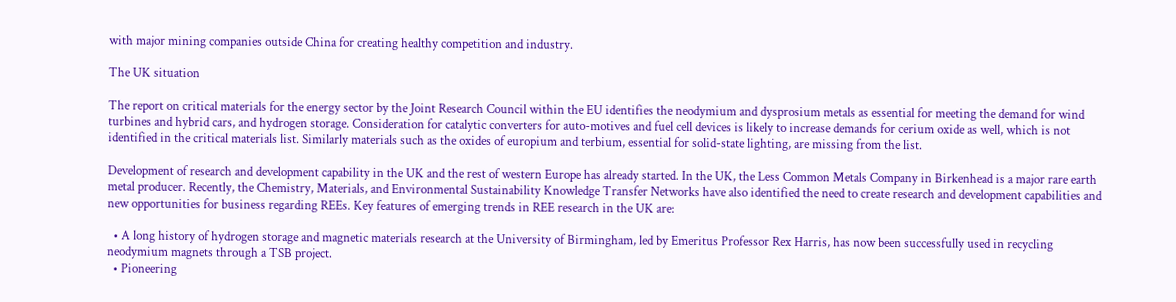with major mining companies outside China for creating healthy competition and industry.

The UK situation

The report on critical materials for the energy sector by the Joint Research Council within the EU identifies the neodymium and dysprosium metals as essential for meeting the demand for wind turbines and hybrid cars, and hydrogen storage. Consideration for catalytic converters for auto-motives and fuel cell devices is likely to increase demands for cerium oxide as well, which is not identified in the critical materials list. Similarly materials such as the oxides of europium and terbium, essential for solid-state lighting, are missing from the list.

Development of research and development capability in the UK and the rest of western Europe has already started. In the UK, the Less Common Metals Company in Birkenhead is a major rare earth metal producer. Recently, the Chemistry, Materials, and Environmental Sustainability Knowledge Transfer Networks have also identified the need to create research and development capabilities and new opportunities for business regarding REEs. Key features of emerging trends in REE research in the UK are:

  • A long history of hydrogen storage and magnetic materials research at the University of Birmingham, led by Emeritus Professor Rex Harris, has now been successfully used in recycling neodymium magnets through a TSB project.
  • Pioneering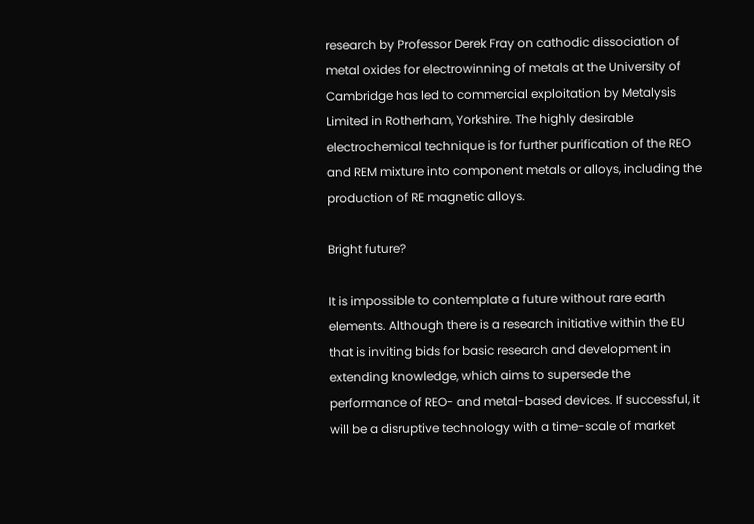research by Professor Derek Fray on cathodic dissociation of metal oxides for electrowinning of metals at the University of Cambridge has led to commercial exploitation by Metalysis Limited in Rotherham, Yorkshire. The highly desirable electrochemical technique is for further purification of the REO and REM mixture into component metals or alloys, including the production of RE magnetic alloys.

Bright future?

It is impossible to contemplate a future without rare earth elements. Although there is a research initiative within the EU that is inviting bids for basic research and development in extending knowledge, which aims to supersede the performance of REO- and metal-based devices. If successful, it will be a disruptive technology with a time-scale of market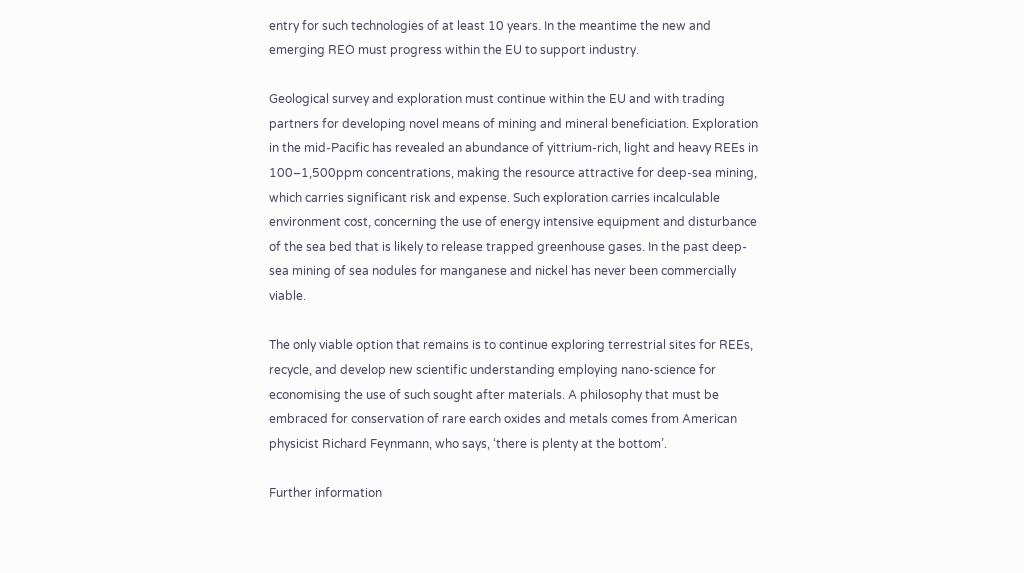entry for such technologies of at least 10 years. In the meantime the new and emerging REO must progress within the EU to support industry.

Geological survey and exploration must continue within the EU and with trading partners for developing novel means of mining and mineral beneficiation. Exploration in the mid-Pacific has revealed an abundance of yittrium-rich, light and heavy REEs in 100–1,500ppm concentrations, making the resource attractive for deep-sea mining, which carries significant risk and expense. Such exploration carries incalculable environment cost, concerning the use of energy intensive equipment and disturbance of the sea bed that is likely to release trapped greenhouse gases. In the past deep-sea mining of sea nodules for manganese and nickel has never been commercially viable.

The only viable option that remains is to continue exploring terrestrial sites for REEs, recycle, and develop new scientific understanding employing nano-science for economising the use of such sought after materials. A philosophy that must be embraced for conservation of rare earch oxides and metals comes from American physicist Richard Feynmann, who says, ‘there is plenty at the bottom’.

Further information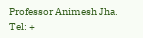Professor Animesh Jha. Tel: +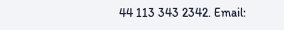44 113 343 2342. Email: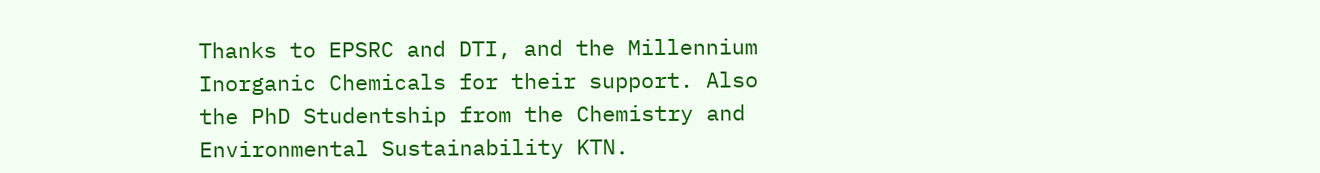Thanks to EPSRC and DTI, and the Millennium Inorganic Chemicals for their support. Also the PhD Studentship from the Chemistry and Environmental Sustainability KTN.